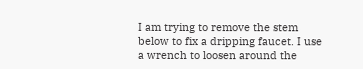I am trying to remove the stem below to fix a dripping faucet. I use a wrench to loosen around the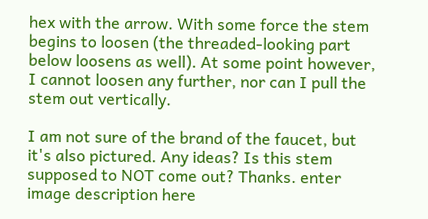hex with the arrow. With some force the stem begins to loosen (the threaded-looking part below loosens as well). At some point however, I cannot loosen any further, nor can I pull the stem out vertically.

I am not sure of the brand of the faucet, but it's also pictured. Any ideas? Is this stem supposed to NOT come out? Thanks. enter image description here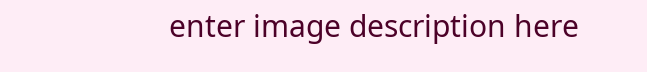enter image description here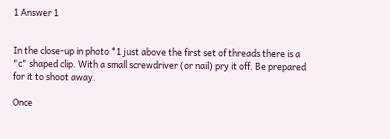1 Answer 1


In the close-up in photo *1 just above the first set of threads there is a "c" shaped clip. With a small screwdriver (or nail) pry it off. Be prepared for it to shoot away.

Once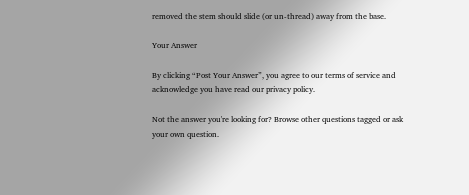removed the stem should slide (or un-thread) away from the base.

Your Answer

By clicking “Post Your Answer”, you agree to our terms of service and acknowledge you have read our privacy policy.

Not the answer you're looking for? Browse other questions tagged or ask your own question.